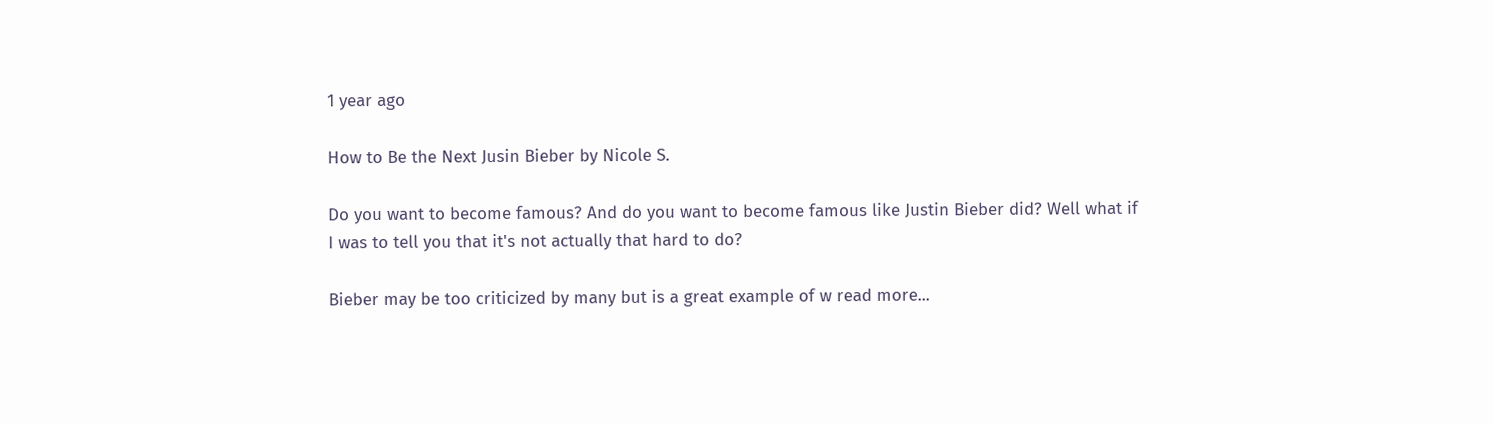1 year ago

How to Be the Next Jusin Bieber by Nicole S.

Do you want to become famous? And do you want to become famous like Justin Bieber did? Well what if I was to tell you that it's not actually that hard to do?

Bieber may be too criticized by many but is a great example of w read more...